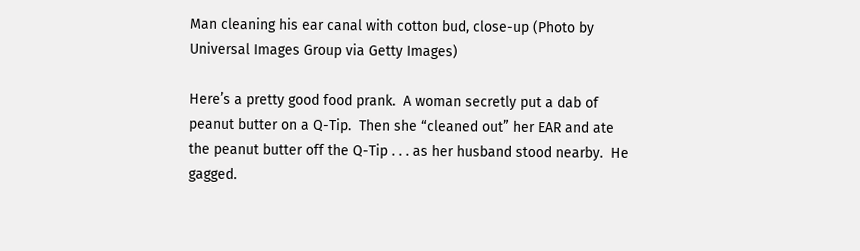Man cleaning his ear canal with cotton bud, close-up (Photo by Universal Images Group via Getty Images)

Here’s a pretty good food prank.  A woman secretly put a dab of peanut butter on a Q-Tip.  Then she “cleaned out” her EAR and ate the peanut butter off the Q-Tip . . . as her husband stood nearby.  He gagged.